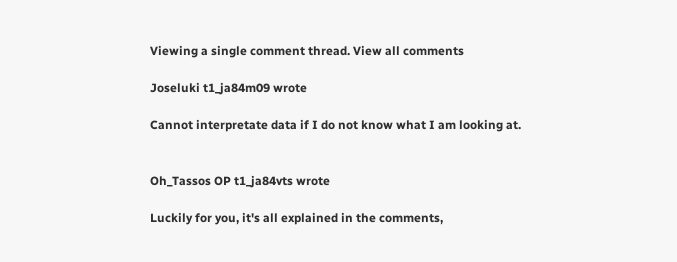Viewing a single comment thread. View all comments

Joseluki t1_ja84m09 wrote

Cannot interpretate data if I do not know what I am looking at.


Oh_Tassos OP t1_ja84vts wrote

Luckily for you, it's all explained in the comments,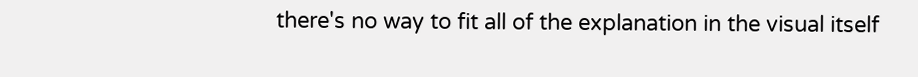there's no way to fit all of the explanation in the visual itself